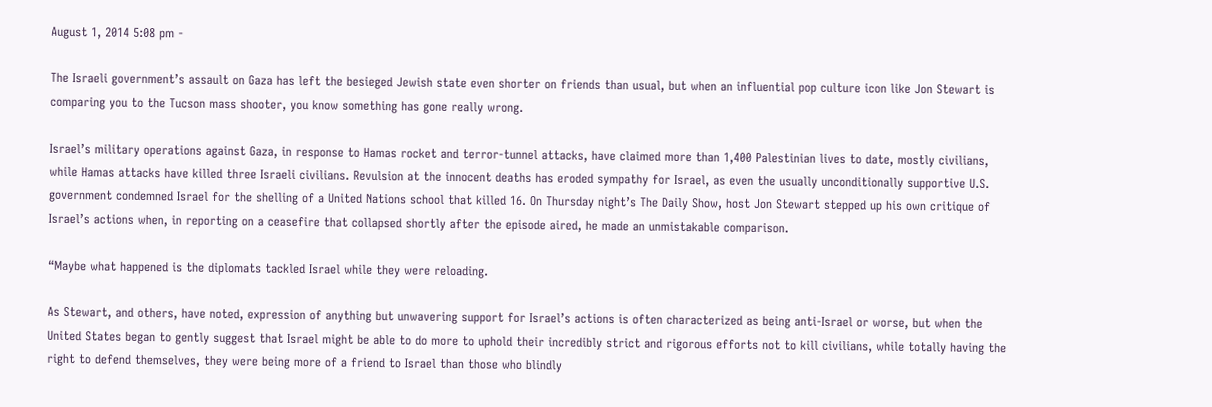August 1, 2014 5:08 pm -

The Israeli government’s assault on Gaza has left the besieged Jewish state even shorter on friends than usual, but when an influential pop culture icon like Jon Stewart is comparing you to the Tucson mass shooter, you know something has gone really wrong.

Israel’s military operations against Gaza, in response to Hamas rocket and terror-tunnel attacks, have claimed more than 1,400 Palestinian lives to date, mostly civilians, while Hamas attacks have killed three Israeli civilians. Revulsion at the innocent deaths has eroded sympathy for Israel, as even the usually unconditionally supportive U.S. government condemned Israel for the shelling of a United Nations school that killed 16. On Thursday night’s The Daily Show, host Jon Stewart stepped up his own critique of Israel’s actions when, in reporting on a ceasefire that collapsed shortly after the episode aired, he made an unmistakable comparison.

“Maybe what happened is the diplomats tackled Israel while they were reloading.

As Stewart, and others, have noted, expression of anything but unwavering support for Israel’s actions is often characterized as being anti-Israel or worse, but when the United States began to gently suggest that Israel might be able to do more to uphold their incredibly strict and rigorous efforts not to kill civilians, while totally having the right to defend themselves, they were being more of a friend to Israel than those who blindly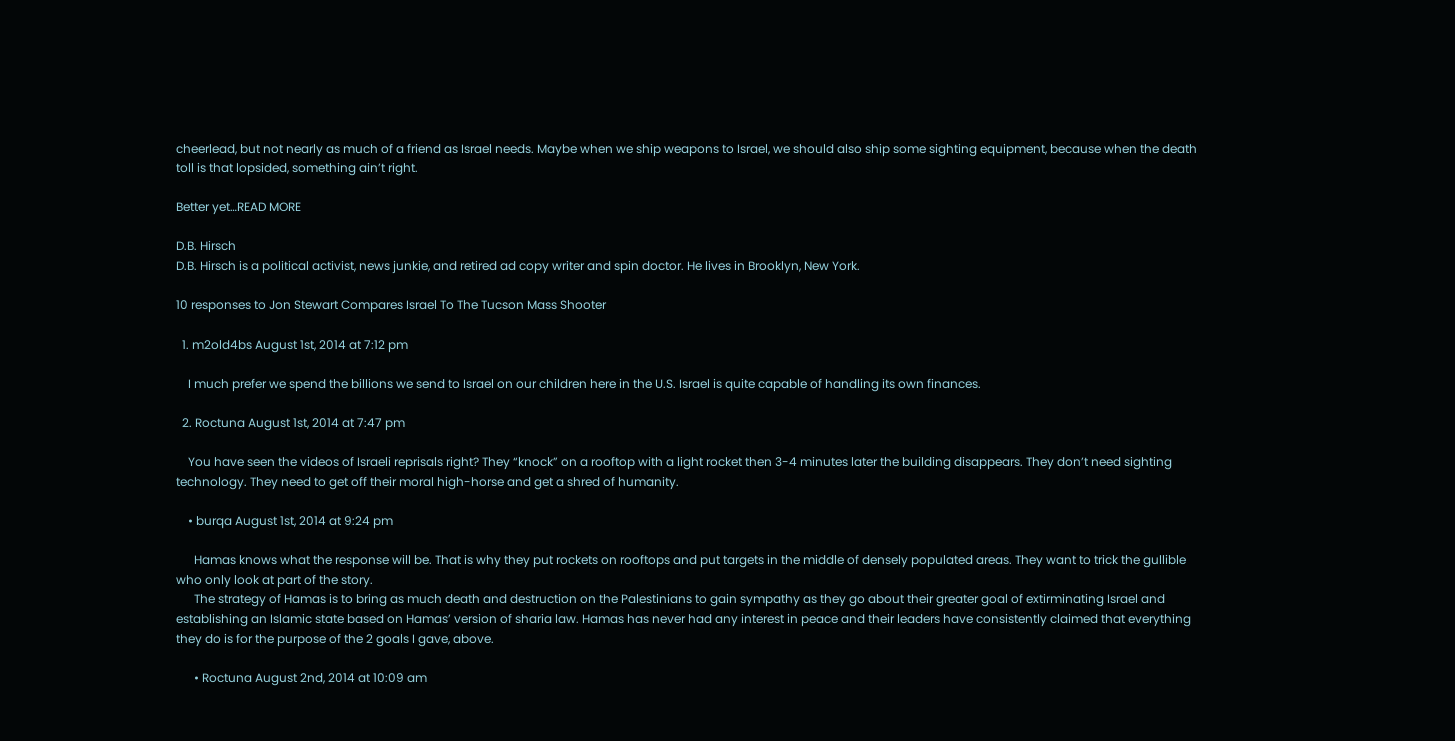cheerlead, but not nearly as much of a friend as Israel needs. Maybe when we ship weapons to Israel, we should also ship some sighting equipment, because when the death toll is that lopsided, something ain’t right.

Better yet…READ MORE

D.B. Hirsch
D.B. Hirsch is a political activist, news junkie, and retired ad copy writer and spin doctor. He lives in Brooklyn, New York.

10 responses to Jon Stewart Compares Israel To The Tucson Mass Shooter

  1. m2old4bs August 1st, 2014 at 7:12 pm

    I much prefer we spend the billions we send to Israel on our children here in the U.S. Israel is quite capable of handling its own finances.

  2. Roctuna August 1st, 2014 at 7:47 pm

    You have seen the videos of Israeli reprisals right? They “knock” on a rooftop with a light rocket then 3-4 minutes later the building disappears. They don’t need sighting technology. They need to get off their moral high-horse and get a shred of humanity.

    • burqa August 1st, 2014 at 9:24 pm

      Hamas knows what the response will be. That is why they put rockets on rooftops and put targets in the middle of densely populated areas. They want to trick the gullible who only look at part of the story.
      The strategy of Hamas is to bring as much death and destruction on the Palestinians to gain sympathy as they go about their greater goal of extirminating Israel and establishing an Islamic state based on Hamas’ version of sharia law. Hamas has never had any interest in peace and their leaders have consistently claimed that everything they do is for the purpose of the 2 goals I gave, above.

      • Roctuna August 2nd, 2014 at 10:09 am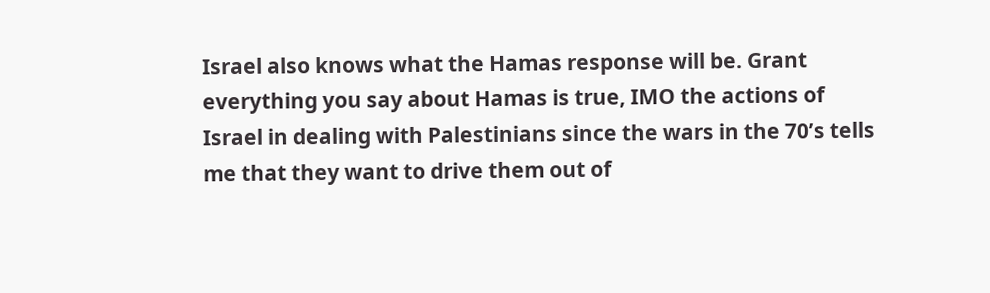Israel also knows what the Hamas response will be. Grant everything you say about Hamas is true, IMO the actions of Israel in dealing with Palestinians since the wars in the 70’s tells me that they want to drive them out of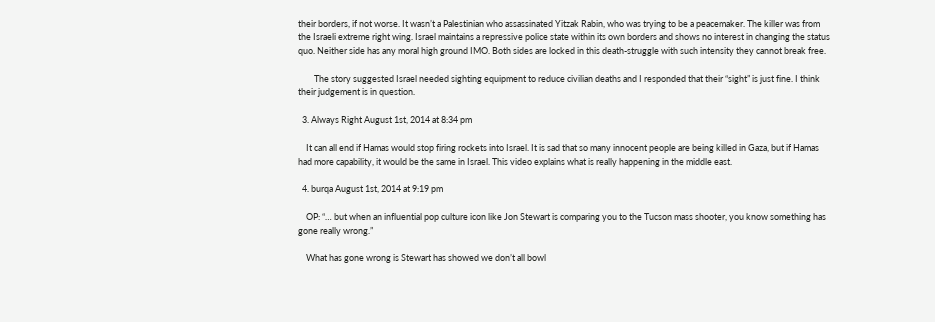their borders, if not worse. It wasn’t a Palestinian who assassinated Yitzak Rabin, who was trying to be a peacemaker. The killer was from the Israeli extreme right wing. Israel maintains a repressive police state within its own borders and shows no interest in changing the status quo. Neither side has any moral high ground IMO. Both sides are locked in this death-struggle with such intensity they cannot break free.

        The story suggested Israel needed sighting equipment to reduce civilian deaths and I responded that their “sight” is just fine. I think their judgement is in question.

  3. Always Right August 1st, 2014 at 8:34 pm

    It can all end if Hamas would stop firing rockets into Israel. It is sad that so many innocent people are being killed in Gaza, but if Hamas had more capability, it would be the same in Israel. This video explains what is really happening in the middle east.

  4. burqa August 1st, 2014 at 9:19 pm

    OP: “… but when an influential pop culture icon like Jon Stewart is comparing you to the Tucson mass shooter, you know something has gone really wrong.”

    What has gone wrong is Stewart has showed we don’t all bowl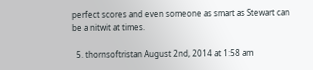perfect scores and even someone as smart as Stewart can be a nitwit at times.

  5. thornsoftristan August 2nd, 2014 at 1:58 am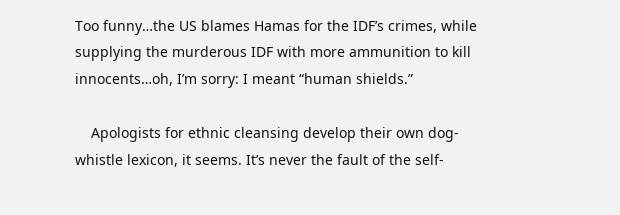Too funny…the US blames Hamas for the IDF’s crimes, while supplying the murderous IDF with more ammunition to kill innocents…oh, I’m sorry: I meant “human shields.”

    Apologists for ethnic cleansing develop their own dog-whistle lexicon, it seems. It’s never the fault of the self-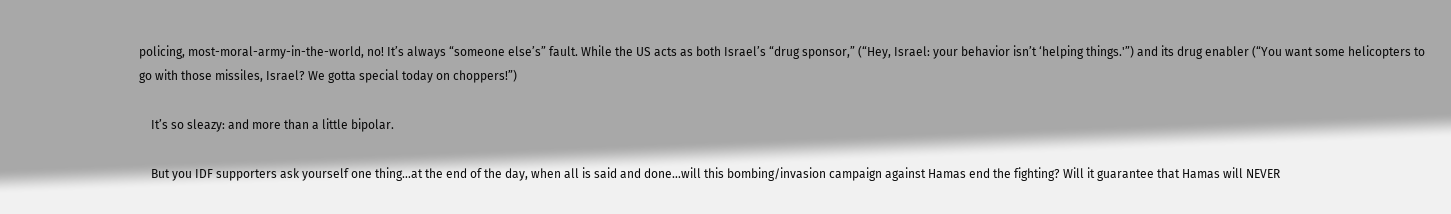policing, most-moral-army-in-the-world, no! It’s always “someone else’s” fault. While the US acts as both Israel’s “drug sponsor,” (“Hey, Israel: your behavior isn’t ‘helping things.'”) and its drug enabler (“You want some helicopters to go with those missiles, Israel? We gotta special today on choppers!”)

    It’s so sleazy: and more than a little bipolar.

    But you IDF supporters ask yourself one thing…at the end of the day, when all is said and done…will this bombing/invasion campaign against Hamas end the fighting? Will it guarantee that Hamas will NEVER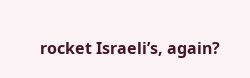rocket Israeli’s, again?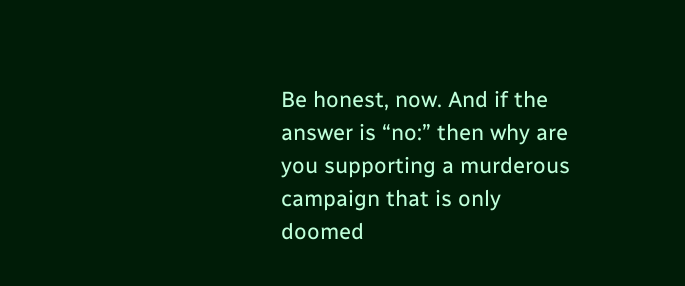Be honest, now. And if the answer is “no:” then why are you supporting a murderous campaign that is only doomed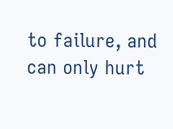to failure, and can only hurt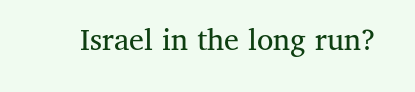Israel in the long run?